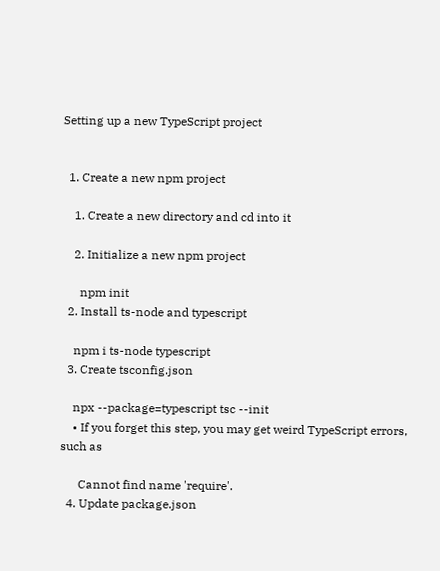Setting up a new TypeScript project


  1. Create a new npm project

    1. Create a new directory and cd into it

    2. Initialize a new npm project

      npm init
  2. Install ts-node and typescript

    npm i ts-node typescript
  3. Create tsconfig.json

    npx --package=typescript tsc --init
    • If you forget this step, you may get weird TypeScript errors, such as

      Cannot find name 'require'.
  4. Update package.json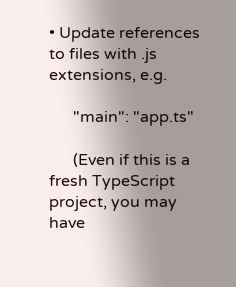• Update references to files with .js extensions, e.g.

      "main": "app.ts"

      (Even if this is a fresh TypeScript project, you may have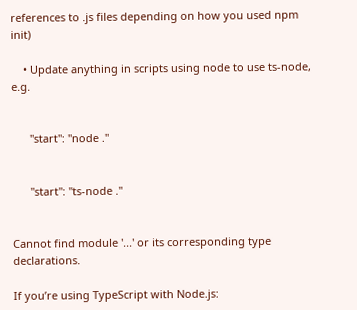references to .js files depending on how you used npm init)

    • Update anything in scripts using node to use ts-node, e.g.


      "start": "node ."


      "start": "ts-node ."


Cannot find module '...' or its corresponding type declarations.

If you’re using TypeScript with Node.js: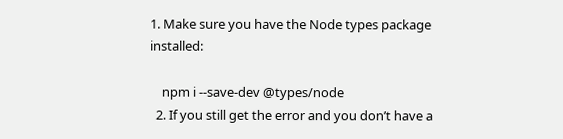1. Make sure you have the Node types package installed:

    npm i --save-dev @types/node
  2. If you still get the error and you don’t have a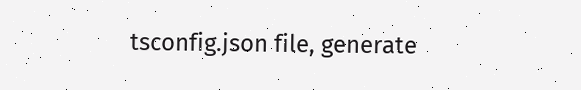tsconfig.json file, generate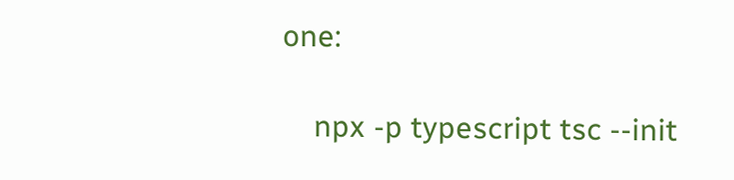one:

    npx -p typescript tsc --init